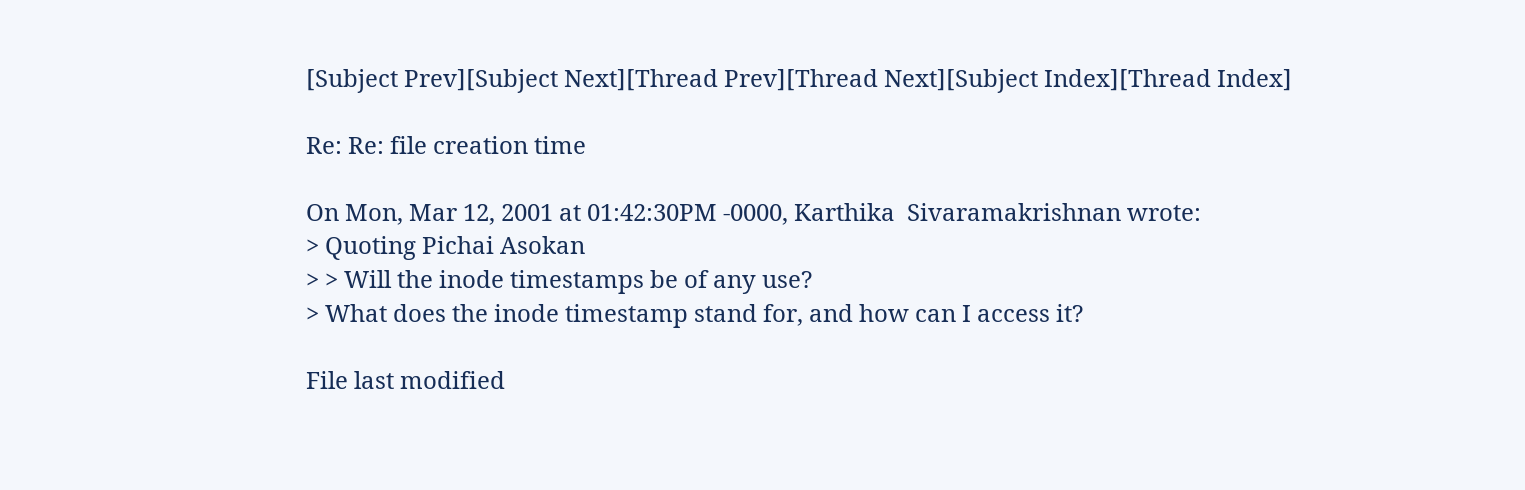[Subject Prev][Subject Next][Thread Prev][Thread Next][Subject Index][Thread Index]

Re: Re: file creation time

On Mon, Mar 12, 2001 at 01:42:30PM -0000, Karthika  Sivaramakrishnan wrote:
> Quoting Pichai Asokan
> > Will the inode timestamps be of any use?
> What does the inode timestamp stand for, and how can I access it?

File last modified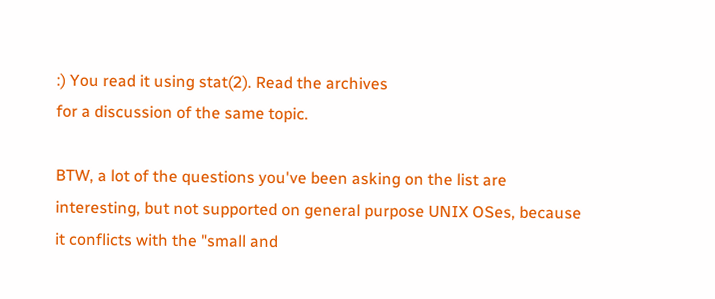:) You read it using stat(2). Read the archives
for a discussion of the same topic.

BTW, a lot of the questions you've been asking on the list are
interesting, but not supported on general purpose UNIX OSes, because
it conflicts with the "small and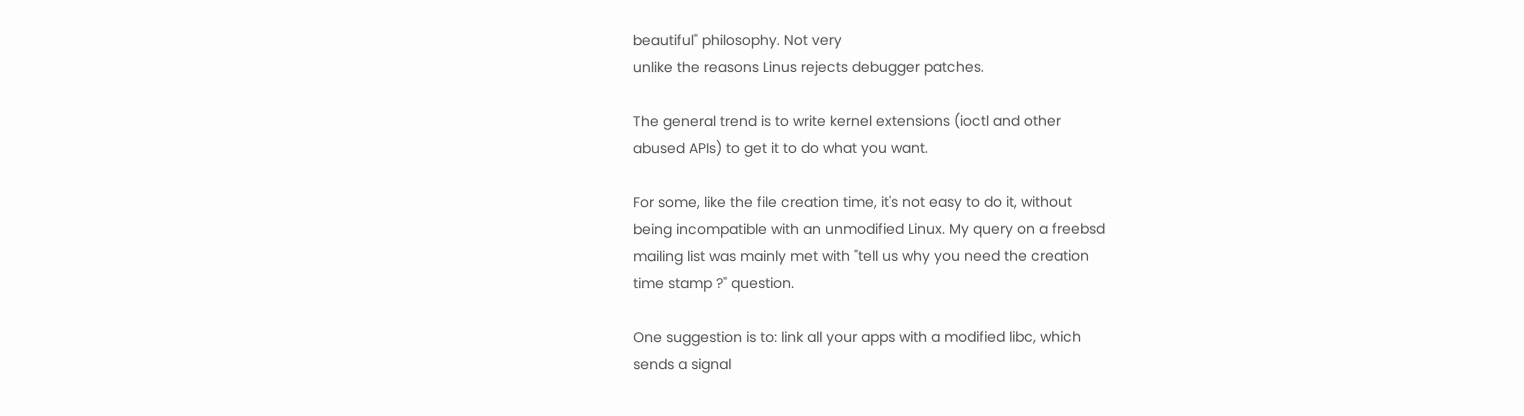beautiful" philosophy. Not very
unlike the reasons Linus rejects debugger patches.

The general trend is to write kernel extensions (ioctl and other
abused APIs) to get it to do what you want.

For some, like the file creation time, it's not easy to do it, without
being incompatible with an unmodified Linux. My query on a freebsd
mailing list was mainly met with "tell us why you need the creation
time stamp ?" question.

One suggestion is to: link all your apps with a modified libc, which
sends a signal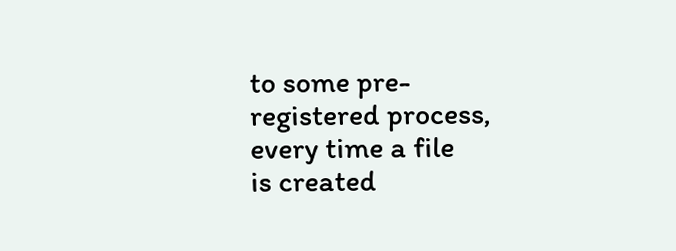to some pre-registered process, every time a file
is created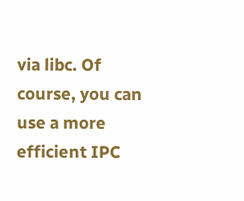via libc. Of course, you can use a more efficient IPC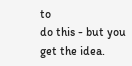to
do this - but you get the idea.